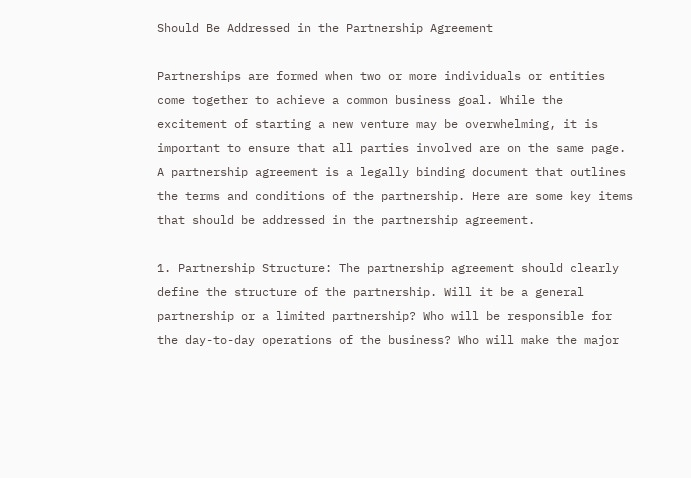Should Be Addressed in the Partnership Agreement

Partnerships are formed when two or more individuals or entities come together to achieve a common business goal. While the excitement of starting a new venture may be overwhelming, it is important to ensure that all parties involved are on the same page. A partnership agreement is a legally binding document that outlines the terms and conditions of the partnership. Here are some key items that should be addressed in the partnership agreement.

1. Partnership Structure: The partnership agreement should clearly define the structure of the partnership. Will it be a general partnership or a limited partnership? Who will be responsible for the day-to-day operations of the business? Who will make the major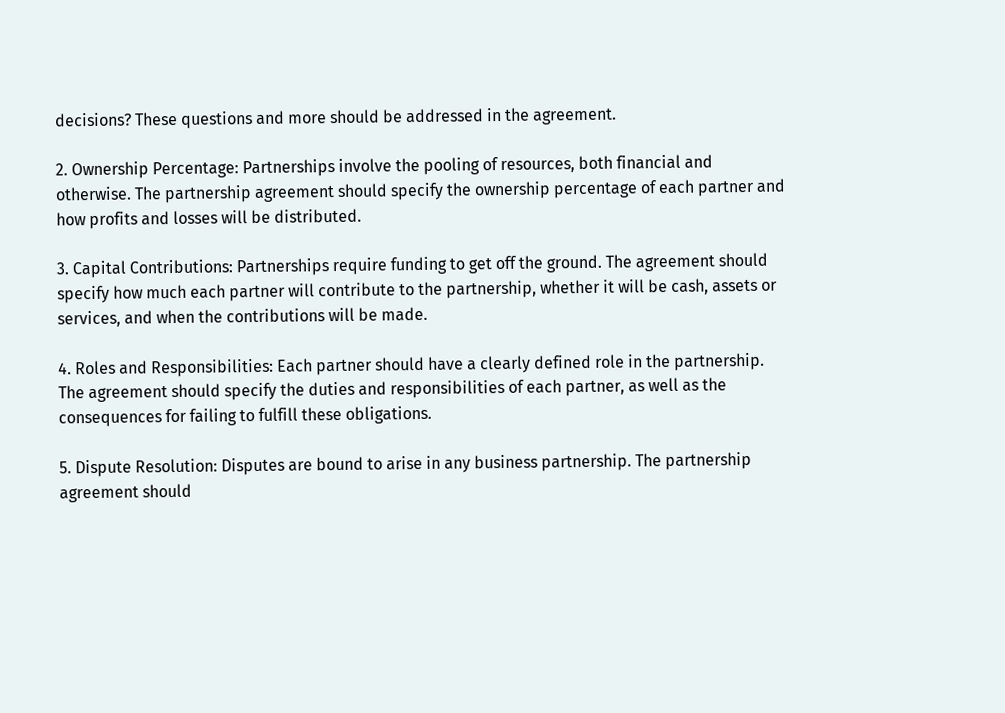decisions? These questions and more should be addressed in the agreement.

2. Ownership Percentage: Partnerships involve the pooling of resources, both financial and otherwise. The partnership agreement should specify the ownership percentage of each partner and how profits and losses will be distributed.

3. Capital Contributions: Partnerships require funding to get off the ground. The agreement should specify how much each partner will contribute to the partnership, whether it will be cash, assets or services, and when the contributions will be made.

4. Roles and Responsibilities: Each partner should have a clearly defined role in the partnership. The agreement should specify the duties and responsibilities of each partner, as well as the consequences for failing to fulfill these obligations.

5. Dispute Resolution: Disputes are bound to arise in any business partnership. The partnership agreement should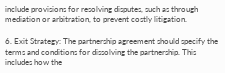include provisions for resolving disputes, such as through mediation or arbitration, to prevent costly litigation.

6. Exit Strategy: The partnership agreement should specify the terms and conditions for dissolving the partnership. This includes how the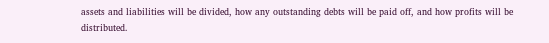assets and liabilities will be divided, how any outstanding debts will be paid off, and how profits will be distributed.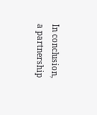In conclusion, a partnership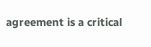agreement is a critical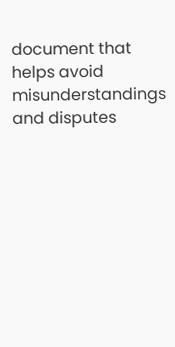document that helps avoid misunderstandings and disputes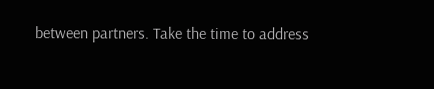between partners. Take the time to address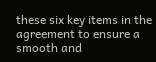these six key items in the agreement to ensure a smooth and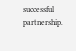successful partnership.